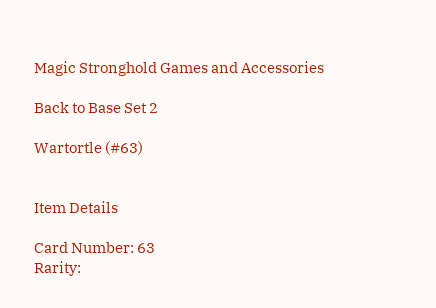Magic Stronghold Games and Accessories

Back to Base Set 2

Wartortle (#63)


Item Details

Card Number: 63
Rarity: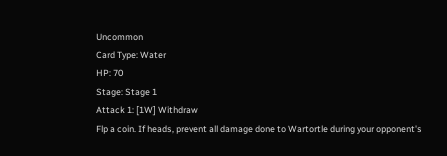Uncommon
Card Type: Water
HP: 70
Stage: Stage 1
Attack 1: [1W] Withdraw
Flp a coin. If heads, prevent all damage done to Wartortle during your opponent's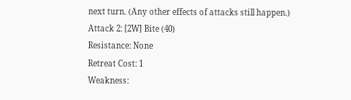next turn. (Any other effects of attacks still happen.)
Attack 2: [2W] Bite (40)
Resistance: None
Retreat Cost: 1
Weakness: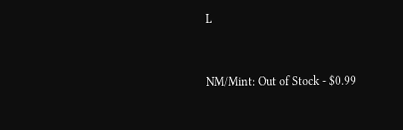L


NM/Mint: Out of Stock - $0.99